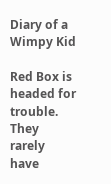Diary of a Wimpy Kid

Red Box is headed for trouble. They rarely have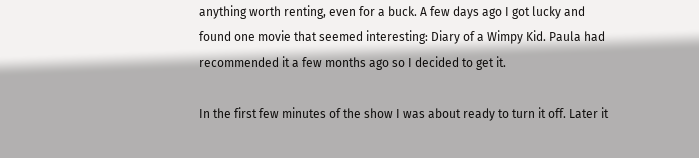anything worth renting, even for a buck. A few days ago I got lucky and found one movie that seemed interesting: Diary of a Wimpy Kid. Paula had recommended it a few months ago so I decided to get it.

In the first few minutes of the show I was about ready to turn it off. Later it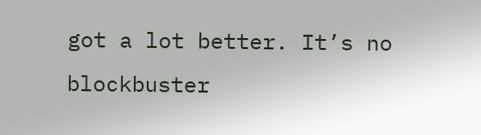got a lot better. It’s no blockbuster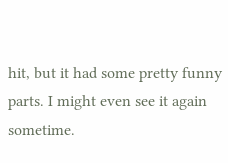hit, but it had some pretty funny parts. I might even see it again sometime.